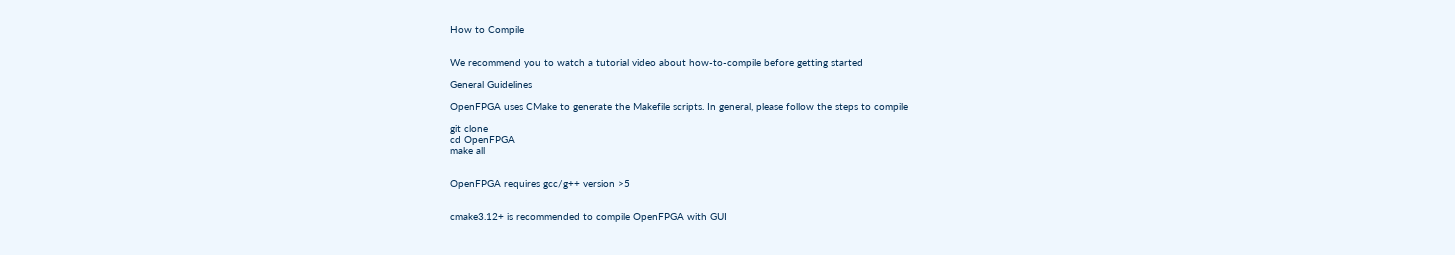How to Compile


We recommend you to watch a tutorial video about how-to-compile before getting started

General Guidelines

OpenFPGA uses CMake to generate the Makefile scripts. In general, please follow the steps to compile

git clone
cd OpenFPGA
make all


OpenFPGA requires gcc/g++ version >5


cmake3.12+ is recommended to compile OpenFPGA with GUI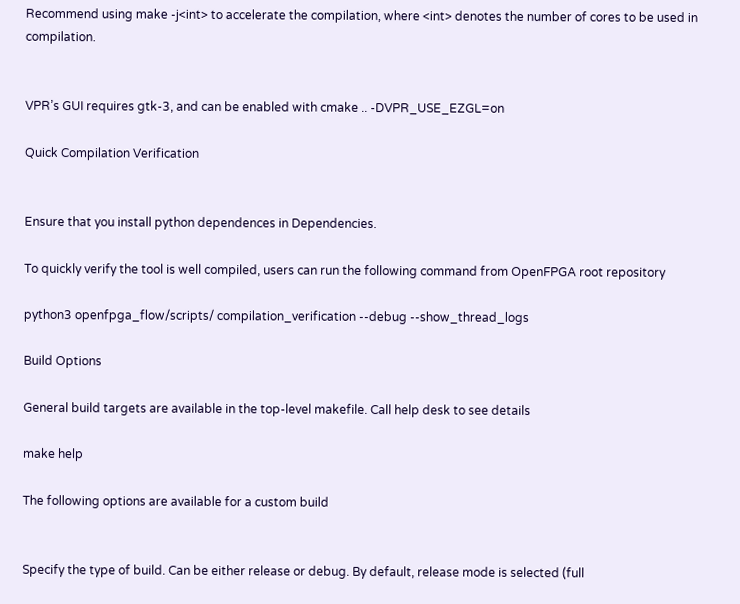Recommend using make -j<int> to accelerate the compilation, where <int> denotes the number of cores to be used in compilation.


VPR’s GUI requires gtk-3, and can be enabled with cmake .. -DVPR_USE_EZGL=on

Quick Compilation Verification


Ensure that you install python dependences in Dependencies.

To quickly verify the tool is well compiled, users can run the following command from OpenFPGA root repository

python3 openfpga_flow/scripts/ compilation_verification --debug --show_thread_logs

Build Options

General build targets are available in the top-level makefile. Call help desk to see details

make help

The following options are available for a custom build


Specify the type of build. Can be either release or debug. By default, release mode is selected (full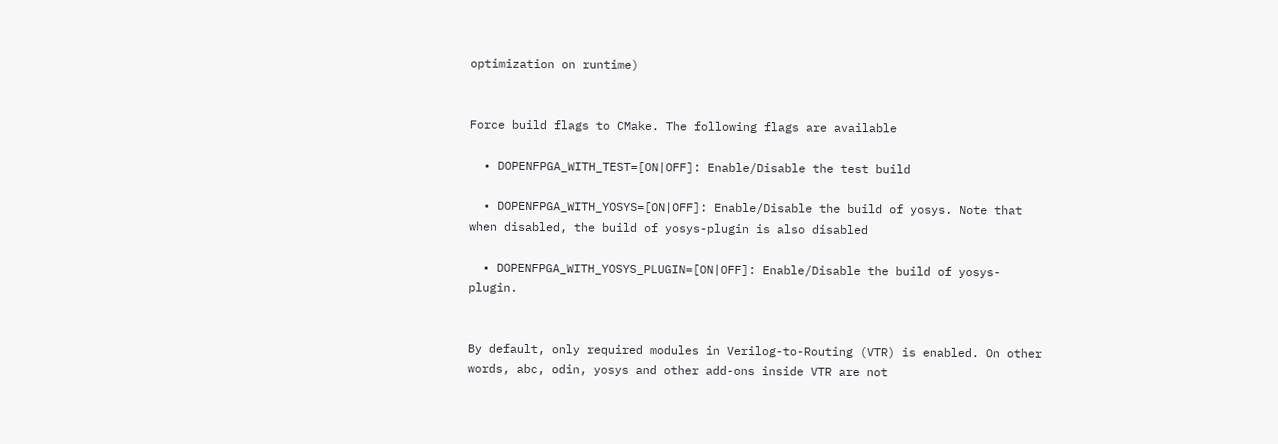optimization on runtime)


Force build flags to CMake. The following flags are available

  • DOPENFPGA_WITH_TEST=[ON|OFF]: Enable/Disable the test build

  • DOPENFPGA_WITH_YOSYS=[ON|OFF]: Enable/Disable the build of yosys. Note that when disabled, the build of yosys-plugin is also disabled

  • DOPENFPGA_WITH_YOSYS_PLUGIN=[ON|OFF]: Enable/Disable the build of yosys-plugin.


By default, only required modules in Verilog-to-Routing (VTR) is enabled. On other words, abc, odin, yosys and other add-ons inside VTR are not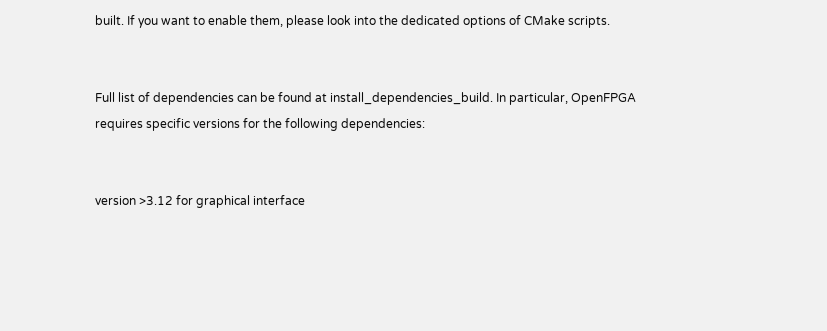built. If you want to enable them, please look into the dedicated options of CMake scripts.


Full list of dependencies can be found at install_dependencies_build. In particular, OpenFPGA requires specific versions for the following dependencies:


version >3.12 for graphical interface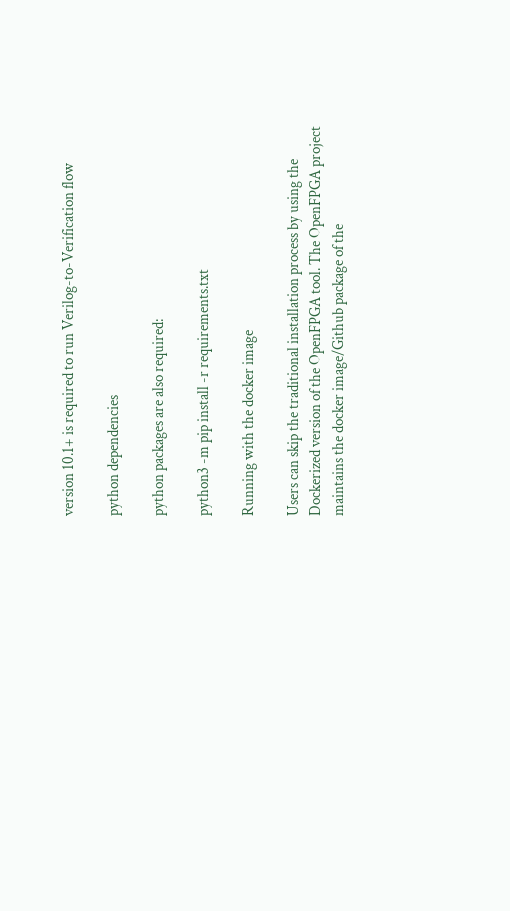version 10.1+ is required to run Verilog-to-Verification flow

python dependencies

python packages are also required:

python3 -m pip install -r requirements.txt

Running with the docker image

Users can skip the traditional installation process by using the Dockerized version of the OpenFPGA tool. The OpenFPGA project maintains the docker image/Github package of the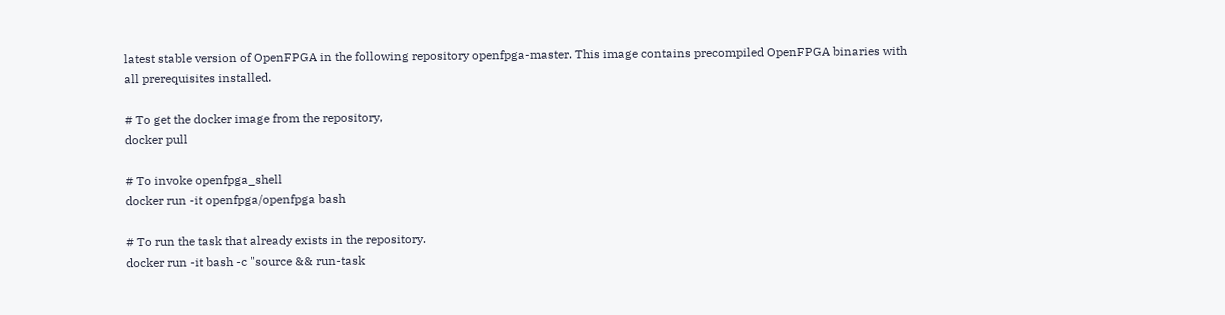latest stable version of OpenFPGA in the following repository openfpga-master. This image contains precompiled OpenFPGA binaries with all prerequisites installed.

# To get the docker image from the repository,
docker pull

# To invoke openfpga_shell
docker run -it openfpga/openfpga bash

# To run the task that already exists in the repository.
docker run -it bash -c "source && run-task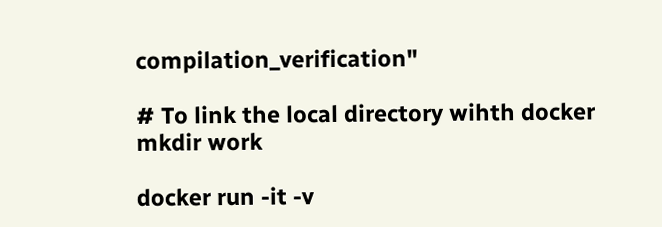compilation_verification"

# To link the local directory wihth docker
mkdir work

docker run -it -v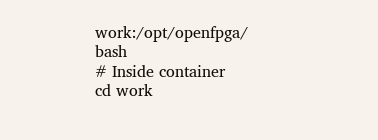work:/opt/openfpga/ bash
# Inside container
cd work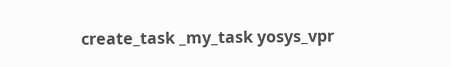create_task _my_task yosys_vpr